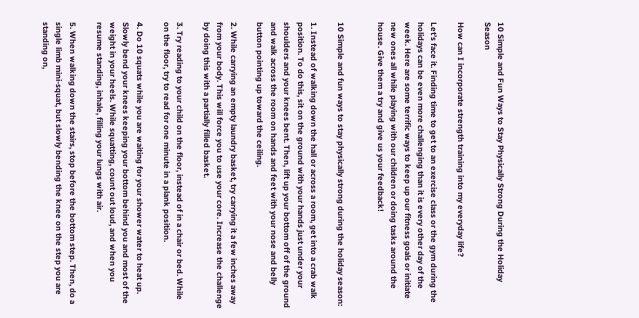10 Simple and Fun Ways to Stay Physically Strong During the Holiday Season

How can I incorporate strength training into my everyday life?

Let’s face it. Finding time to get to an exercise class or the gym during the holidays can be even more challenging than it is every other day of the week. Here are some terrific ways to keep up our fitness goals or initiate new ones all while playing with our children or doing tasks around the house. Give them a try and give us your feedback!


10 Simple and fun ways to stay physically strong during the holiday season:

1. Instead of walking down the hall or across a room, get into a crab walk position. To do this, sit on the ground with your hands just under your shoulders and your knees bent. Then, lift up your bottom off of the ground and walk across the room on hands and feet with your nose and belly button pointing up toward the ceiling.

2. While carrying an empty laundry basket, try carrying it a few inches away from your body. This will force you to use your core. Increase the challenge by doing this with a partially filled basket.

3. Try reading to your child on the floor, instead of in a chair or bed. While on the floor, try to read for one minute in a plank position.

4. Do 10 squats while you are waiting for your shower water to heat up. Slowly bend your knees keeping your bottom behind you and most of the weight in your heels. While squatting, count out loud, and when you resume standing, inhale, filling your lungs with air.

5. When walking down the stairs, stop before the bottom step. Then, do a single limb mini-squat, but slowly bending the knee on the step you are standing on,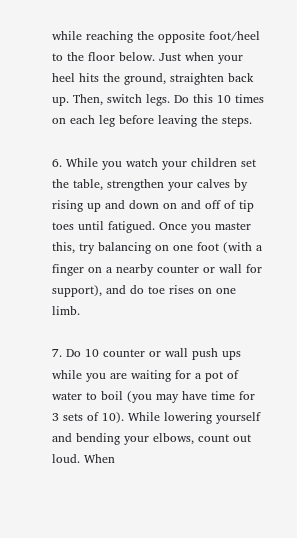while reaching the opposite foot/heel to the floor below. Just when your heel hits the ground, straighten back up. Then, switch legs. Do this 10 times on each leg before leaving the steps.

6. While you watch your children set the table, strengthen your calves by rising up and down on and off of tip toes until fatigued. Once you master this, try balancing on one foot (with a finger on a nearby counter or wall for support), and do toe rises on one limb.

7. Do 10 counter or wall push ups while you are waiting for a pot of water to boil (you may have time for 3 sets of 10). While lowering yourself and bending your elbows, count out loud. When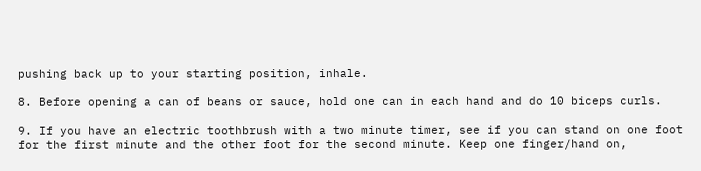pushing back up to your starting position, inhale.

8. Before opening a can of beans or sauce, hold one can in each hand and do 10 biceps curls.

9. If you have an electric toothbrush with a two minute timer, see if you can stand on one foot for the first minute and the other foot for the second minute. Keep one finger/hand on,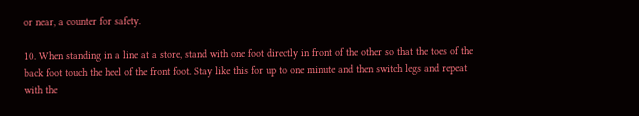or near, a counter for safety.

10. When standing in a line at a store, stand with one foot directly in front of the other so that the toes of the back foot touch the heel of the front foot. Stay like this for up to one minute and then switch legs and repeat with the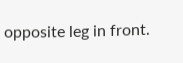opposite leg in front.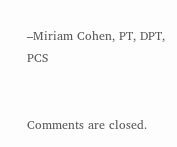–Miriam Cohen, PT, DPT, PCS


Comments are closed.